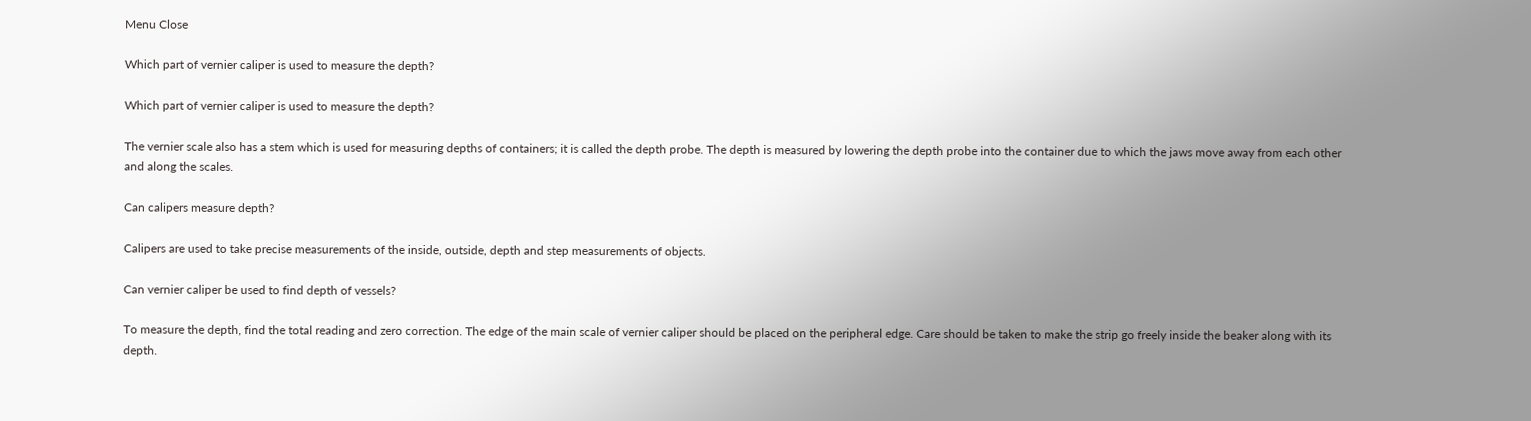Menu Close

Which part of vernier caliper is used to measure the depth?

Which part of vernier caliper is used to measure the depth?

The vernier scale also has a stem which is used for measuring depths of containers; it is called the depth probe. The depth is measured by lowering the depth probe into the container due to which the jaws move away from each other and along the scales.

Can calipers measure depth?

Calipers are used to take precise measurements of the inside, outside, depth and step measurements of objects.

Can vernier caliper be used to find depth of vessels?

To measure the depth, find the total reading and zero correction. The edge of the main scale of vernier caliper should be placed on the peripheral edge. Care should be taken to make the strip go freely inside the beaker along with its depth.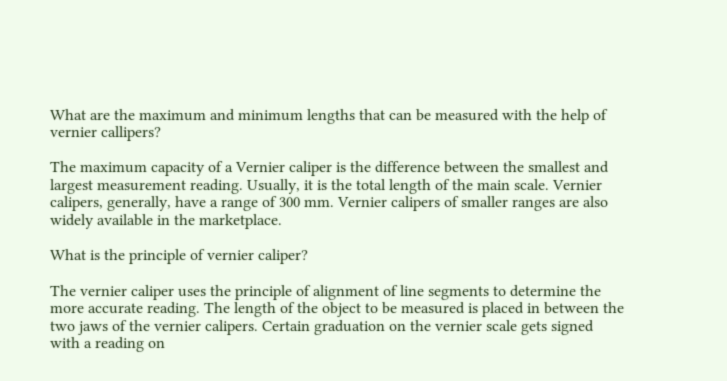What are the maximum and minimum lengths that can be measured with the help of vernier callipers?

The maximum capacity of a Vernier caliper is the difference between the smallest and largest measurement reading. Usually, it is the total length of the main scale. Vernier calipers, generally, have a range of 300 mm. Vernier calipers of smaller ranges are also widely available in the marketplace.

What is the principle of vernier caliper?

The vernier caliper uses the principle of alignment of line segments to determine the more accurate reading. The length of the object to be measured is placed in between the two jaws of the vernier calipers. Certain graduation on the vernier scale gets signed with a reading on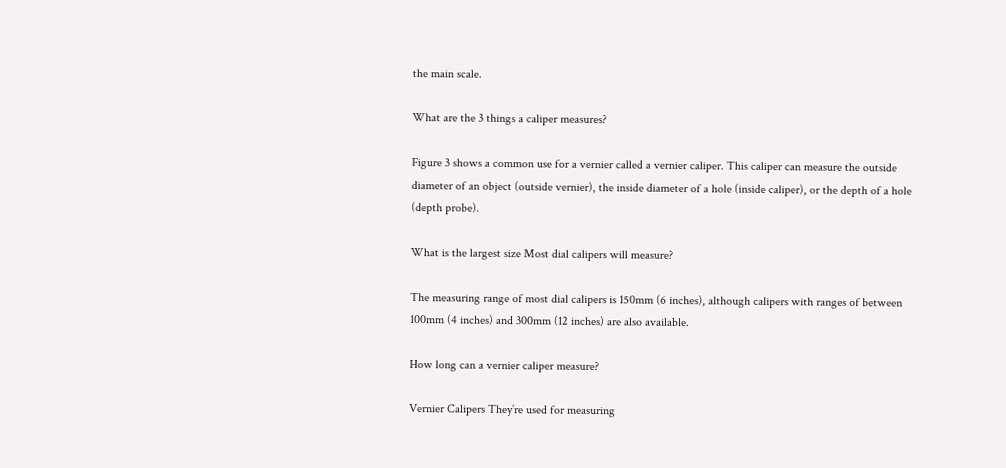the main scale.

What are the 3 things a caliper measures?

Figure 3 shows a common use for a vernier called a vernier caliper. This caliper can measure the outside diameter of an object (outside vernier), the inside diameter of a hole (inside caliper), or the depth of a hole (depth probe).

What is the largest size Most dial calipers will measure?

The measuring range of most dial calipers is 150mm (6 inches), although calipers with ranges of between 100mm (4 inches) and 300mm (12 inches) are also available.

How long can a vernier caliper measure?

Vernier Calipers They’re used for measuring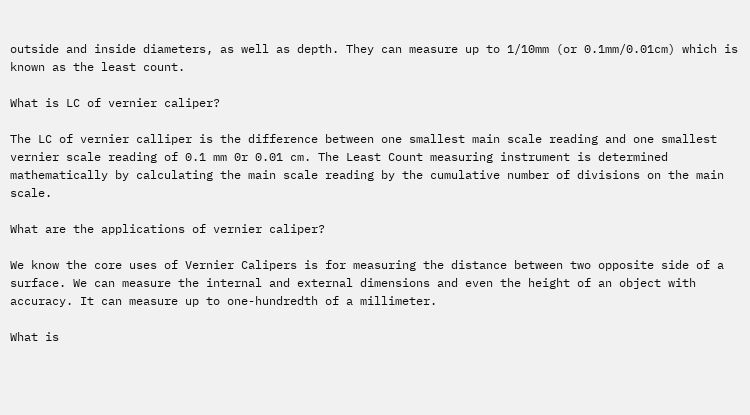outside and inside diameters, as well as depth. They can measure up to 1/10mm (or 0.1mm/0.01cm) which is known as the least count.

What is LC of vernier caliper?

The LC of vernier calliper is the difference between one smallest main scale reading and one smallest vernier scale reading of 0.1 mm 0r 0.01 cm. The Least Count measuring instrument is determined mathematically by calculating the main scale reading by the cumulative number of divisions on the main scale.

What are the applications of vernier caliper?

We know the core uses of Vernier Calipers is for measuring the distance between two opposite side of a surface. We can measure the internal and external dimensions and even the height of an object with accuracy. It can measure up to one-hundredth of a millimeter.

What is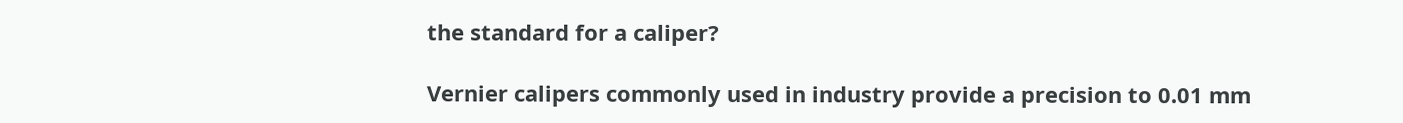the standard for a caliper?

Vernier calipers commonly used in industry provide a precision to 0.01 mm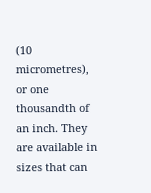(10 micrometres), or one thousandth of an inch. They are available in sizes that can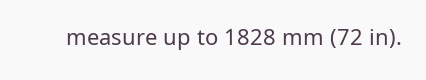measure up to 1828 mm (72 in).